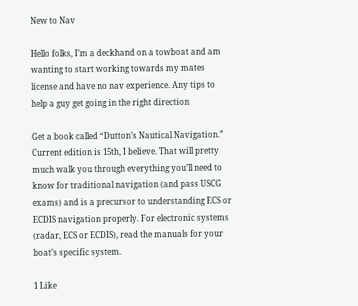New to Nav

Hello folks, I’m a deckhand on a towboat and am wanting to start working towards my mates license and have no nav experience. Any tips to help a guy get going in the right direction

Get a book called “Dutton’s Nautical Navigation.” Current edition is 15th, I believe. That will pretty much walk you through everything you’ll need to know for traditional navigation (and pass USCG exams) and is a precursor to understanding ECS or ECDIS navigation properly. For electronic systems (radar, ECS or ECDIS), read the manuals for your boat’s specific system.

1 Like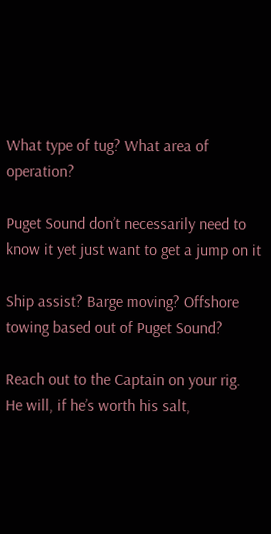What type of tug? What area of operation?

Puget Sound don’t necessarily need to know it yet just want to get a jump on it

Ship assist? Barge moving? Offshore towing based out of Puget Sound?

Reach out to the Captain on your rig. He will, if he’s worth his salt,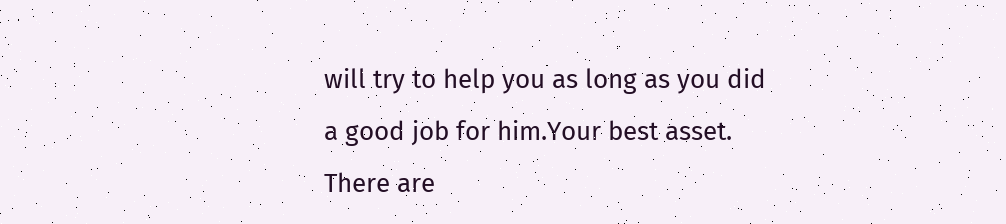will try to help you as long as you did a good job for him.Your best asset. There are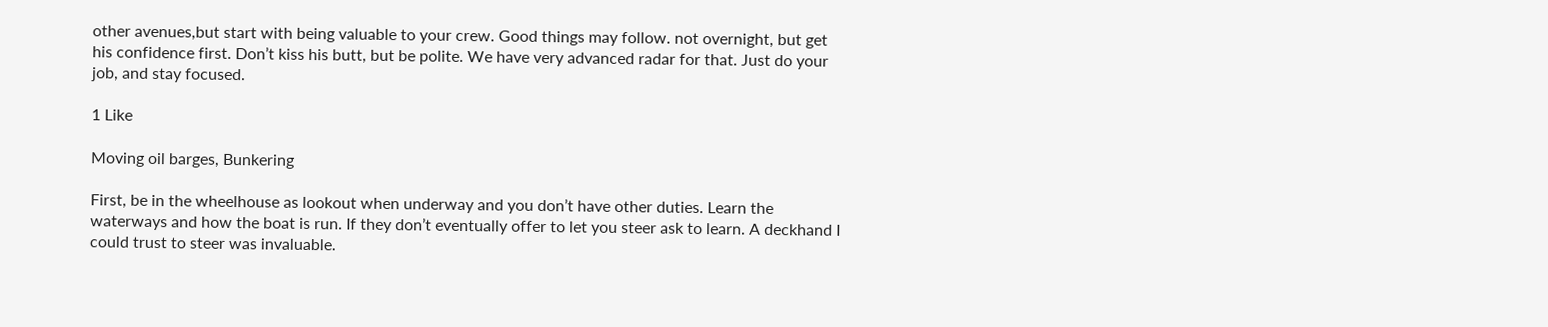other avenues,but start with being valuable to your crew. Good things may follow. not overnight, but get his confidence first. Don’t kiss his butt, but be polite. We have very advanced radar for that. Just do your job, and stay focused.

1 Like

Moving oil barges, Bunkering

First, be in the wheelhouse as lookout when underway and you don’t have other duties. Learn the waterways and how the boat is run. If they don’t eventually offer to let you steer ask to learn. A deckhand I could trust to steer was invaluable.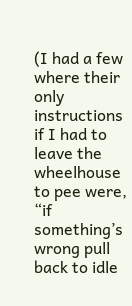(I had a few where their only instructions if I had to leave the wheelhouse to pee were, “if something’s wrong pull back to idle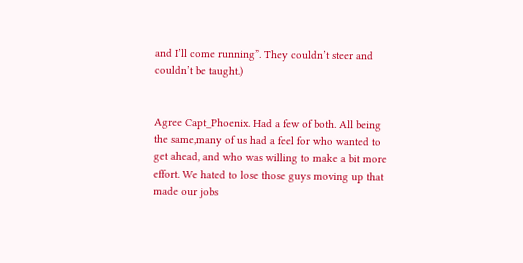and I’ll come running”. They couldn’t steer and couldn’t be taught.)


Agree Capt_Phoenix. Had a few of both. All being the same,many of us had a feel for who wanted to get ahead, and who was willing to make a bit more effort. We hated to lose those guys moving up that made our jobs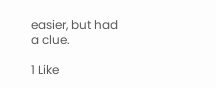easier, but had a clue.

1 Like